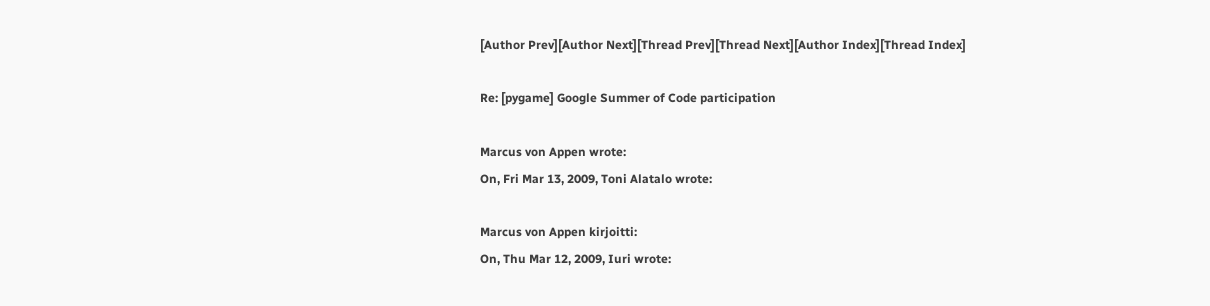[Author Prev][Author Next][Thread Prev][Thread Next][Author Index][Thread Index]

Re: [pygame] Google Summer of Code participation

Marcus von Appen wrote:
On, Fri Mar 13, 2009, Toni Alatalo wrote:

Marcus von Appen kirjoitti:
On, Thu Mar 12, 2009, Iuri wrote: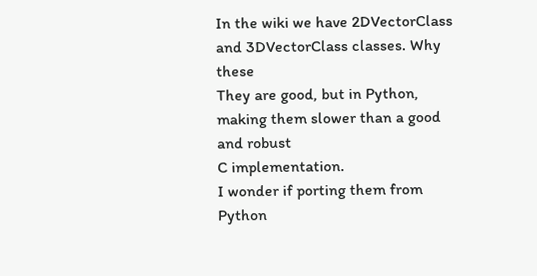In the wiki we have 2DVectorClass and 3DVectorClass classes. Why these
They are good, but in Python, making them slower than a good and robust
C implementation.
I wonder if porting them from Python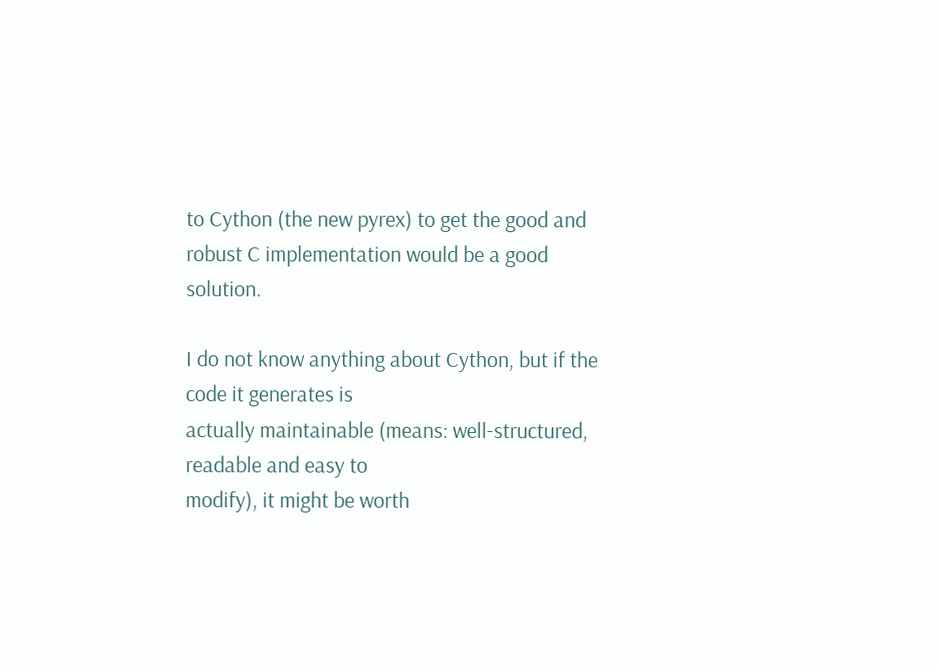to Cython (the new pyrex) to get the good and robust C implementation would be a good solution.

I do not know anything about Cython, but if the code it generates is
actually maintainable (means: well-structured, readable and easy to
modify), it might be worth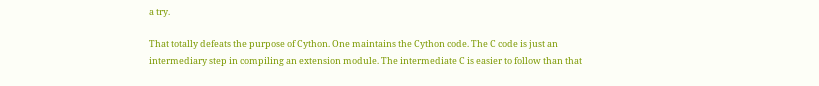a try.

That totally defeats the purpose of Cython. One maintains the Cython code. The C code is just an intermediary step in compiling an extension module. The intermediate C is easier to follow than that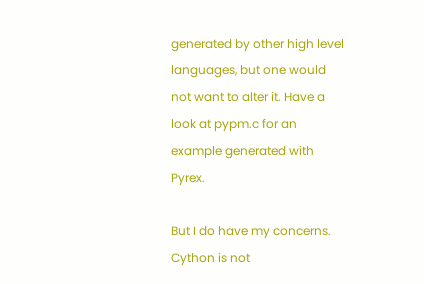generated by other high level languages, but one would not want to alter it. Have a look at pypm.c for an example generated with Pyrex.

But I do have my concerns. Cython is not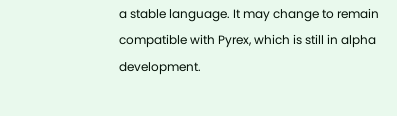a stable language. It may change to remain compatible with Pyrex, which is still in alpha development.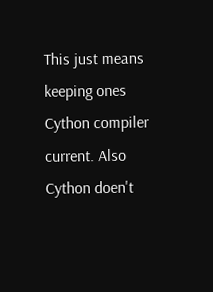This just means keeping ones Cython compiler current. Also Cython doen't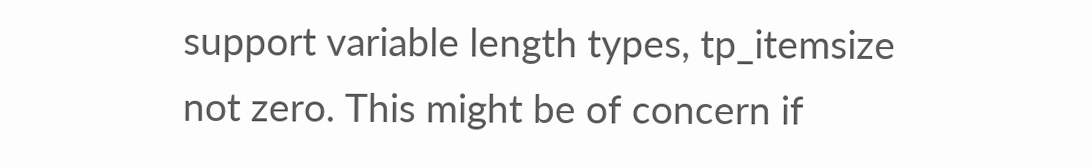support variable length types, tp_itemsize not zero. This might be of concern if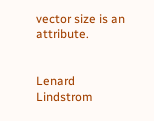vector size is an attribute.


Lenard Lindstrom